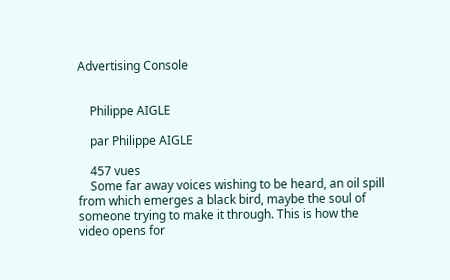Advertising Console


    Philippe AIGLE

    par Philippe AIGLE

    457 vues
    Some far away voices wishing to be heard, an oil spill from which emerges a black bird, maybe the soul of someone trying to make it through. This is how the video opens for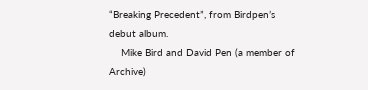“Breaking Precedent”, from Birdpen’s debut album.
    Mike Bird and David Pen (a member of Archive)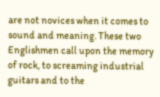are not novices when it comes to sound and meaning. These two Englishmen call upon the memory of rock, to screaming industrial guitars and to the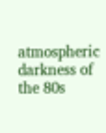atmospheric darkness of the 80s